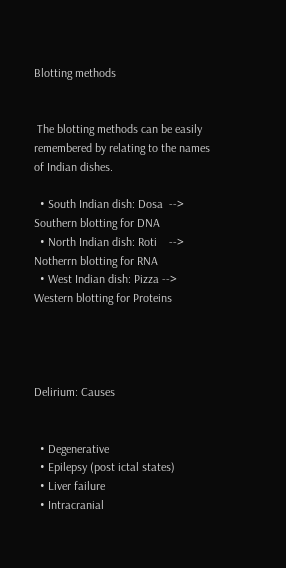Blotting methods


 The blotting methods can be easily remembered by relating to the names of Indian dishes.

  • South Indian dish: Dosa  --> Southern blotting for DNA
  • North Indian dish: Roti    --> Notherrn blotting for RNA
  • West Indian dish: Pizza --> Western blotting for Proteins




Delirium: Causes


  • Degenerative
  • Epilepsy (post ictal states)
  • Liver failure
  • Intracranial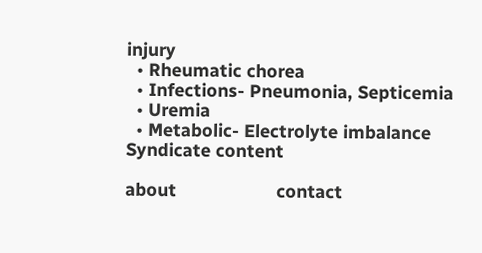injury
  • Rheumatic chorea
  • Infections- Pneumonia, Septicemia
  • Uremia
  • Metabolic- Electrolyte imbalance
Syndicate content

about                    contact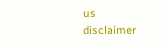us              disclaimer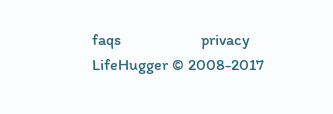faqs                    privacy           LifeHugger © 2008-2017